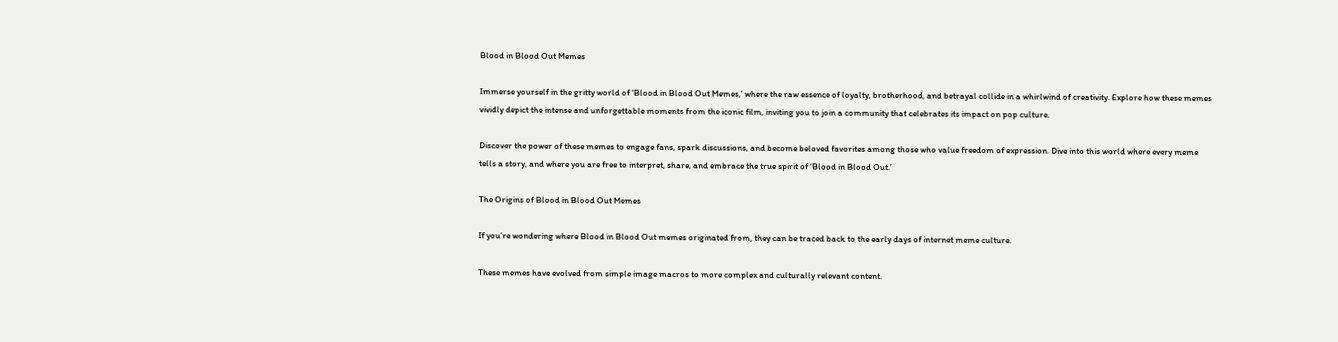Blood in Blood Out Memes

Immerse yourself in the gritty world of ‘Blood in Blood Out Memes,’ where the raw essence of loyalty, brotherhood, and betrayal collide in a whirlwind of creativity. Explore how these memes vividly depict the intense and unforgettable moments from the iconic film, inviting you to join a community that celebrates its impact on pop culture.

Discover the power of these memes to engage fans, spark discussions, and become beloved favorites among those who value freedom of expression. Dive into this world where every meme tells a story, and where you are free to interpret, share, and embrace the true spirit of ‘Blood in Blood Out.’

The Origins of Blood in Blood Out Memes

If you’re wondering where Blood in Blood Out memes originated from, they can be traced back to the early days of internet meme culture.

These memes have evolved from simple image macros to more complex and culturally relevant content.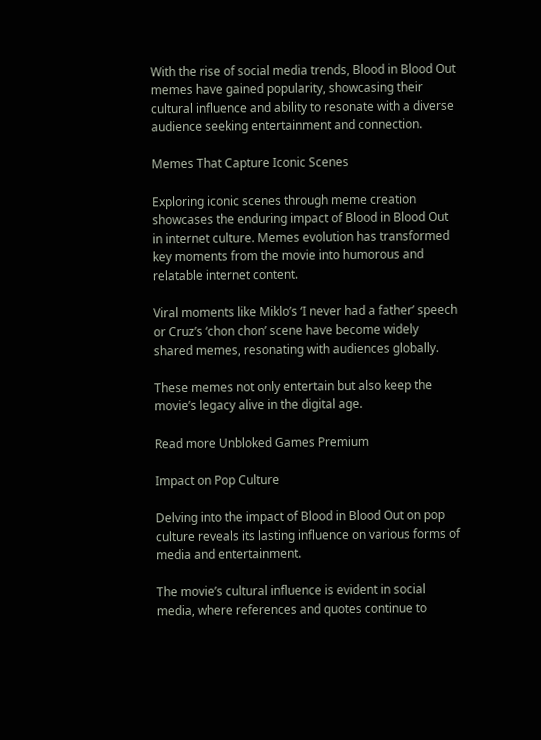With the rise of social media trends, Blood in Blood Out memes have gained popularity, showcasing their cultural influence and ability to resonate with a diverse audience seeking entertainment and connection.

Memes That Capture Iconic Scenes

Exploring iconic scenes through meme creation showcases the enduring impact of Blood in Blood Out in internet culture. Memes evolution has transformed key moments from the movie into humorous and relatable internet content.

Viral moments like Miklo’s ‘I never had a father’ speech or Cruz’s ‘chon chon’ scene have become widely shared memes, resonating with audiences globally.

These memes not only entertain but also keep the movie’s legacy alive in the digital age.

Read more Unbloked Games Premium

Impact on Pop Culture

Delving into the impact of Blood in Blood Out on pop culture reveals its lasting influence on various forms of media and entertainment.

The movie’s cultural influence is evident in social media, where references and quotes continue to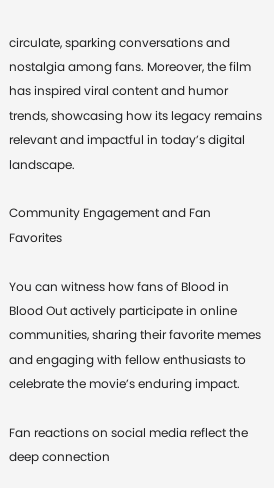circulate, sparking conversations and nostalgia among fans. Moreover, the film has inspired viral content and humor trends, showcasing how its legacy remains relevant and impactful in today’s digital landscape.

Community Engagement and Fan Favorites

You can witness how fans of Blood in Blood Out actively participate in online communities, sharing their favorite memes and engaging with fellow enthusiasts to celebrate the movie’s enduring impact.

Fan reactions on social media reflect the deep connection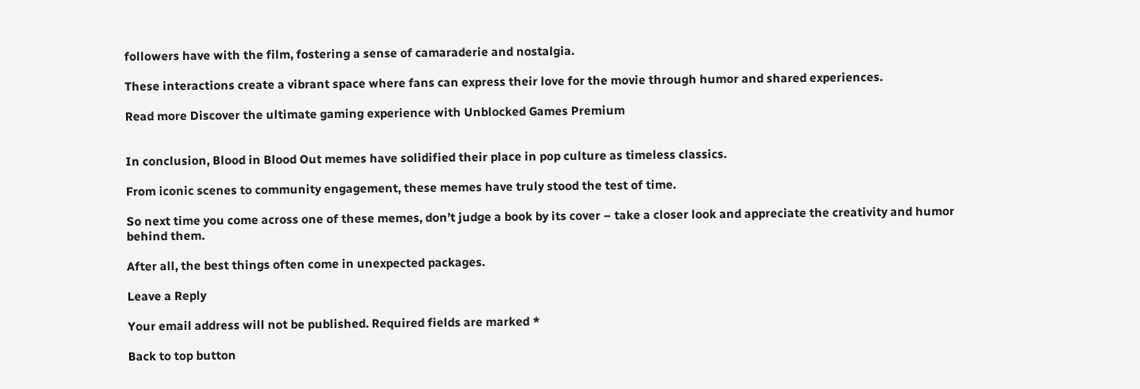followers have with the film, fostering a sense of camaraderie and nostalgia.

These interactions create a vibrant space where fans can express their love for the movie through humor and shared experiences.

Read more Discover the ultimate gaming experience with Unblocked Games Premium


In conclusion, Blood in Blood Out memes have solidified their place in pop culture as timeless classics.

From iconic scenes to community engagement, these memes have truly stood the test of time.

So next time you come across one of these memes, don’t judge a book by its cover – take a closer look and appreciate the creativity and humor behind them.

After all, the best things often come in unexpected packages.

Leave a Reply

Your email address will not be published. Required fields are marked *

Back to top button